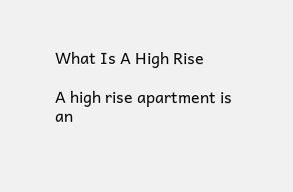What Is A High Rise

A high rise apartment is an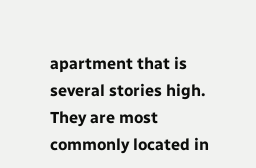apartment that is several stories high. They are most commonly located in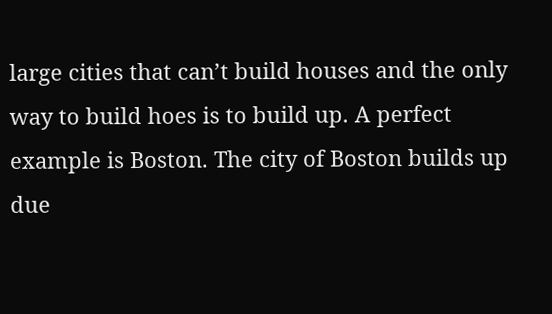large cities that can’t build houses and the only way to build hoes is to build up. A perfect example is Boston. The city of Boston builds up due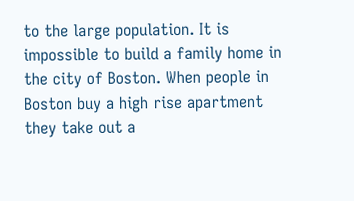to the large population. It is impossible to build a family home in the city of Boston. When people in Boston buy a high rise apartment they take out a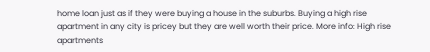home loan just as if they were buying a house in the suburbs. Buying a high rise apartment in any city is pricey but they are well worth their price. More info: High rise apartments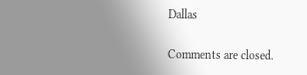Dallas

Comments are closed.